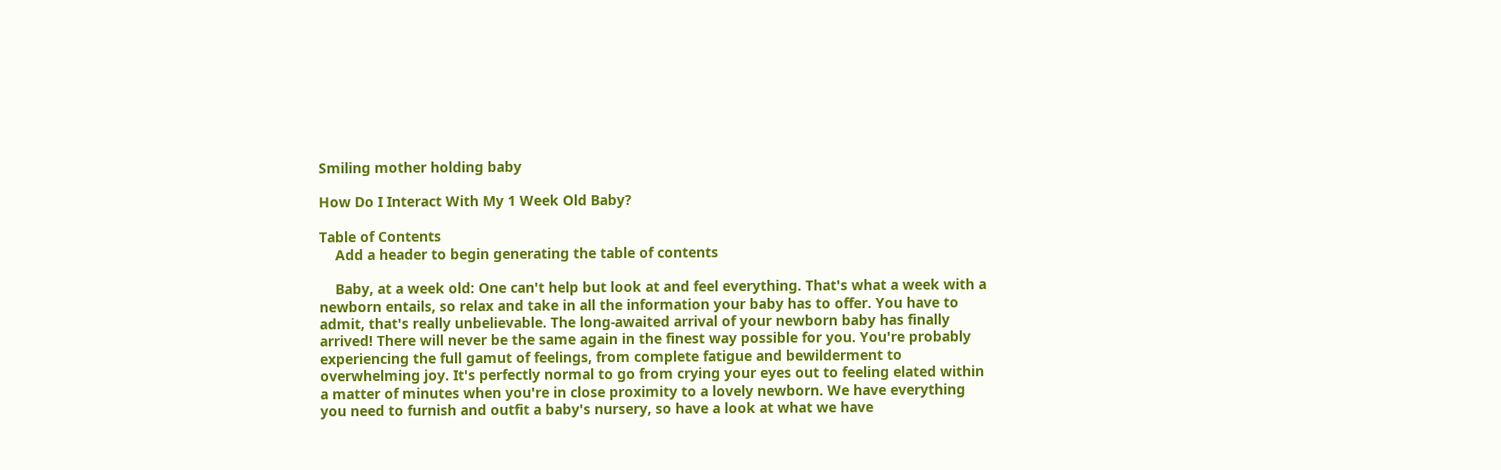Smiling mother holding baby

How Do I Interact With My 1 Week Old Baby?

Table of Contents
    Add a header to begin generating the table of contents

    Baby, at a week old: One can't help but look at and feel everything. That's what a week with a newborn entails, so relax and take in all the information your baby has to offer. You have to admit, that's really unbelievable. The long-awaited arrival of your newborn baby has finally arrived! There will never be the same again in the finest way possible for you. You're probably experiencing the full gamut of feelings, from complete fatigue and bewilderment to overwhelming joy. It's perfectly normal to go from crying your eyes out to feeling elated within a matter of minutes when you're in close proximity to a lovely newborn. We have everything you need to furnish and outfit a baby's nursery, so have a look at what we have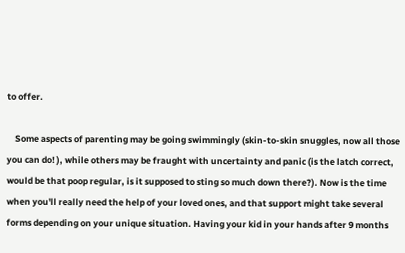to offer.

    Some aspects of parenting may be going swimmingly (skin-to-skin snuggles, now all those you can do! ), while others may be fraught with uncertainty and panic (is the latch correct, would be that poop regular, is it supposed to sting so much down there?). Now is the time when you'll really need the help of your loved ones, and that support might take several forms depending on your unique situation. Having your kid in your hands after 9 months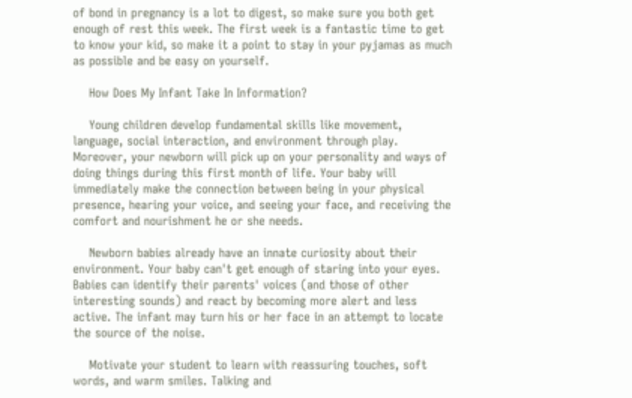of bond in pregnancy is a lot to digest, so make sure you both get enough of rest this week. The first week is a fantastic time to get to know your kid, so make it a point to stay in your pyjamas as much as possible and be easy on yourself.

    How Does My Infant Take In Information?

    Young children develop fundamental skills like movement, language, social interaction, and environment through play. Moreover, your newborn will pick up on your personality and ways of doing things during this first month of life. Your baby will immediately make the connection between being in your physical presence, hearing your voice, and seeing your face, and receiving the comfort and nourishment he or she needs.

    Newborn babies already have an innate curiosity about their environment. Your baby can't get enough of staring into your eyes. Babies can identify their parents' voices (and those of other interesting sounds) and react by becoming more alert and less active. The infant may turn his or her face in an attempt to locate the source of the noise.

    Motivate your student to learn with reassuring touches, soft words, and warm smiles. Talking and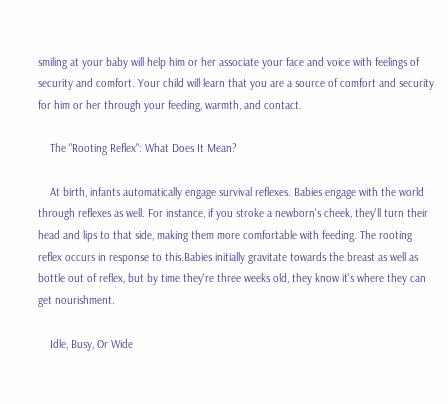smiling at your baby will help him or her associate your face and voice with feelings of security and comfort. Your child will learn that you are a source of comfort and security for him or her through your feeding, warmth, and contact.

    The "Rooting Reflex": What Does It Mean?

    At birth, infants automatically engage survival reflexes. Babies engage with the world through reflexes as well. For instance, if you stroke a newborn's cheek, they'll turn their head and lips to that side, making them more comfortable with feeding. The rooting reflex occurs in response to this.Babies initially gravitate towards the breast as well as bottle out of reflex, but by time they're three weeks old, they know it's where they can get nourishment.

    Idle, Busy, Or Wide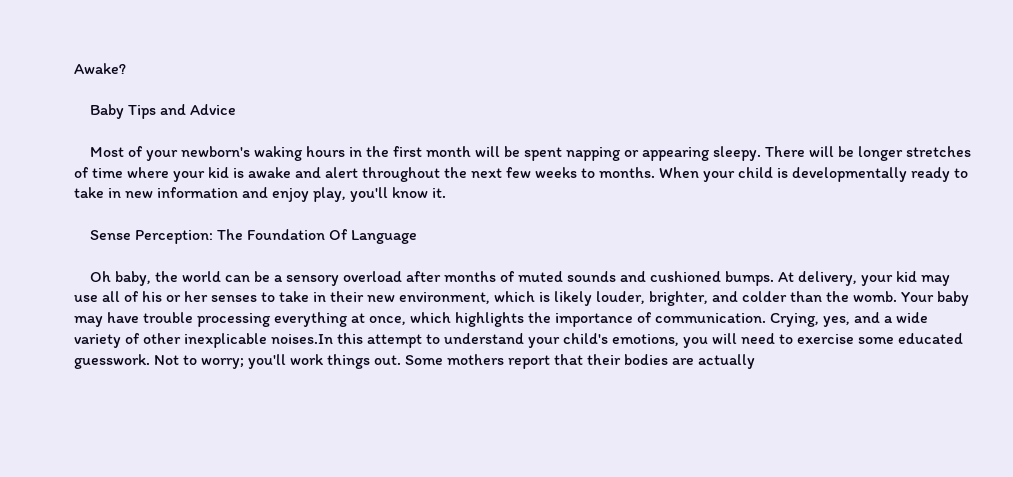Awake?

    Baby Tips and Advice

    Most of your newborn's waking hours in the first month will be spent napping or appearing sleepy. There will be longer stretches of time where your kid is awake and alert throughout the next few weeks to months. When your child is developmentally ready to take in new information and enjoy play, you'll know it.

    Sense Perception: The Foundation Of Language

    Oh baby, the world can be a sensory overload after months of muted sounds and cushioned bumps. At delivery, your kid may use all of his or her senses to take in their new environment, which is likely louder, brighter, and colder than the womb. Your baby may have trouble processing everything at once, which highlights the importance of communication. Crying, yes, and a wide variety of other inexplicable noises.In this attempt to understand your child's emotions, you will need to exercise some educated guesswork. Not to worry; you'll work things out. Some mothers report that their bodies are actually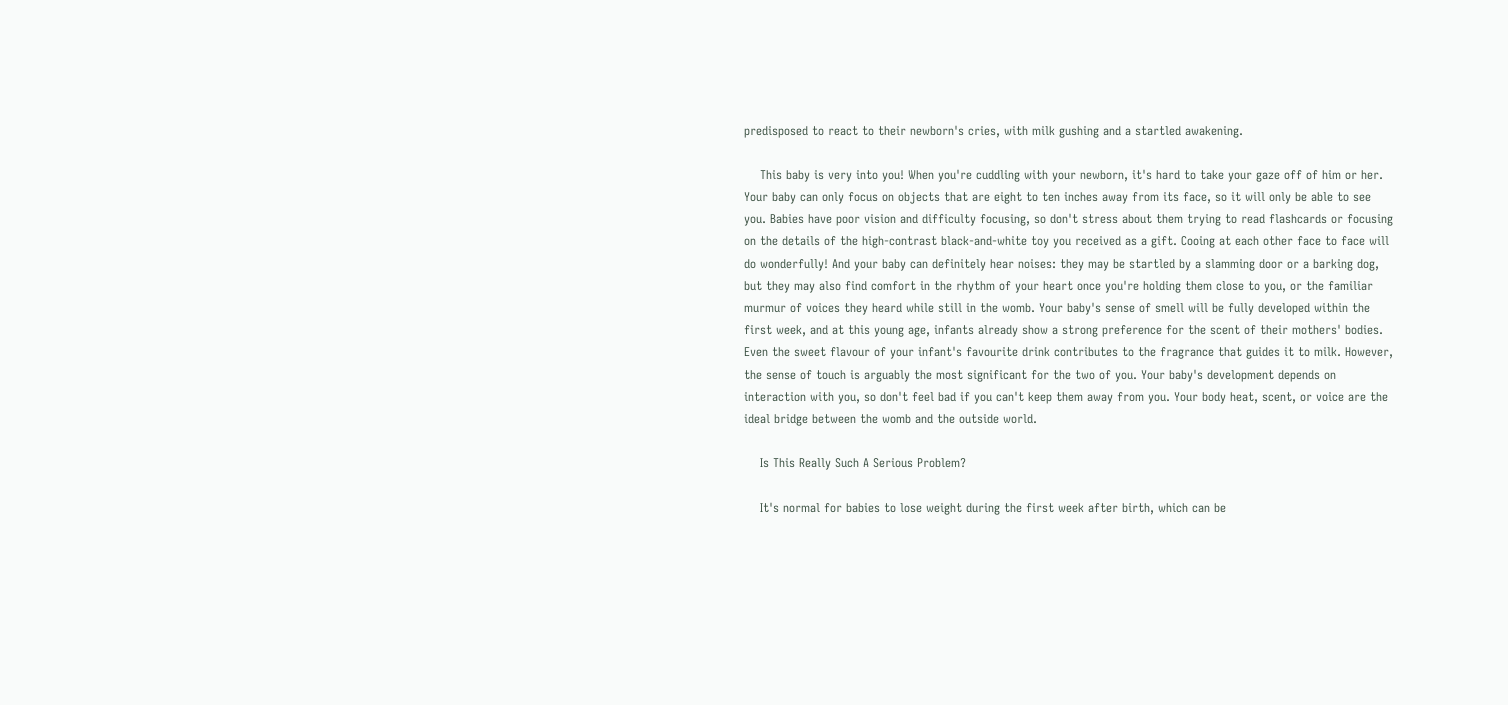predisposed to react to their newborn's cries, with milk gushing and a startled awakening.

    This baby is very into you! When you're cuddling with your newborn, it's hard to take your gaze off of him or her. Your baby can only focus on objects that are eight to ten inches away from its face, so it will only be able to see you. Babies have poor vision and difficulty focusing, so don't stress about them trying to read flashcards or focusing on the details of the high-contrast black-and-white toy you received as a gift. Cooing at each other face to face will do wonderfully! And your baby can definitely hear noises: they may be startled by a slamming door or a barking dog, but they may also find comfort in the rhythm of your heart once you're holding them close to you, or the familiar murmur of voices they heard while still in the womb. Your baby's sense of smell will be fully developed within the first week, and at this young age, infants already show a strong preference for the scent of their mothers' bodies. Even the sweet flavour of your infant's favourite drink contributes to the fragrance that guides it to milk. However, the sense of touch is arguably the most significant for the two of you. Your baby's development depends on interaction with you, so don't feel bad if you can't keep them away from you. Your body heat, scent, or voice are the ideal bridge between the womb and the outside world.

    Is This Really Such A Serious Problem?

    It's normal for babies to lose weight during the first week after birth, which can be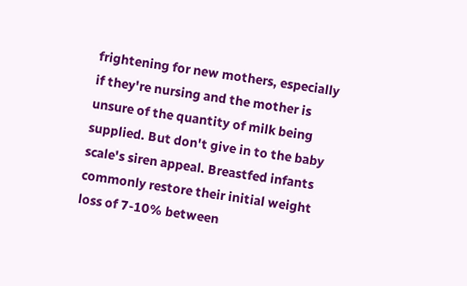frightening for new mothers, especially if they're nursing and the mother is unsure of the quantity of milk being supplied. But don't give in to the baby scale's siren appeal. Breastfed infants commonly restore their initial weight loss of 7-10% between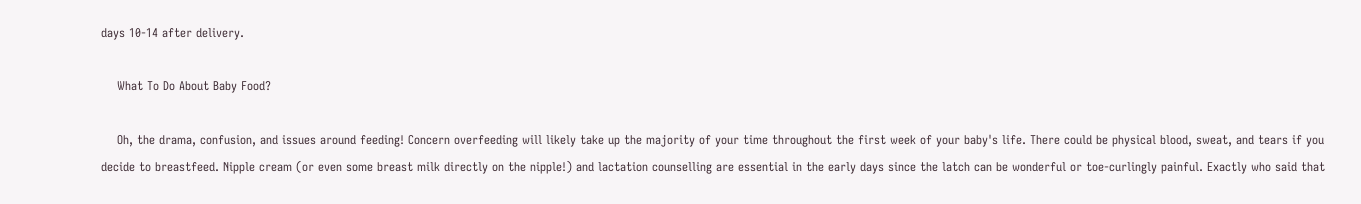days 10-14 after delivery.

    What To Do About Baby Food?

    Oh, the drama, confusion, and issues around feeding! Concern overfeeding will likely take up the majority of your time throughout the first week of your baby's life. There could be physical blood, sweat, and tears if you decide to breastfeed. Nipple cream (or even some breast milk directly on the nipple!) and lactation counselling are essential in the early days since the latch can be wonderful or toe-curlingly painful. Exactly who said that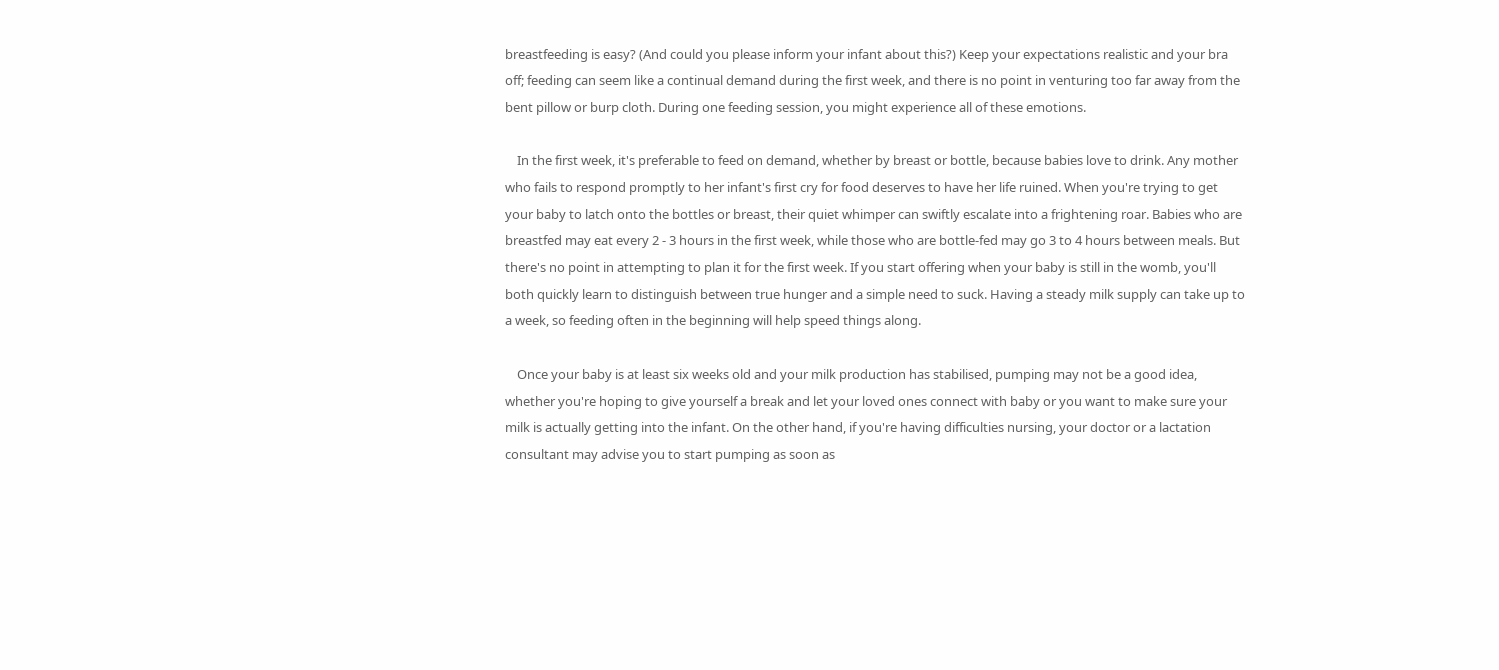breastfeeding is easy? (And could you please inform your infant about this?) Keep your expectations realistic and your bra off; feeding can seem like a continual demand during the first week, and there is no point in venturing too far away from the bent pillow or burp cloth. During one feeding session, you might experience all of these emotions.

    In the first week, it's preferable to feed on demand, whether by breast or bottle, because babies love to drink. Any mother who fails to respond promptly to her infant's first cry for food deserves to have her life ruined. When you're trying to get your baby to latch onto the bottles or breast, their quiet whimper can swiftly escalate into a frightening roar. Babies who are breastfed may eat every 2 - 3 hours in the first week, while those who are bottle-fed may go 3 to 4 hours between meals. But there's no point in attempting to plan it for the first week. If you start offering when your baby is still in the womb, you'll both quickly learn to distinguish between true hunger and a simple need to suck. Having a steady milk supply can take up to a week, so feeding often in the beginning will help speed things along.

    Once your baby is at least six weeks old and your milk production has stabilised, pumping may not be a good idea, whether you're hoping to give yourself a break and let your loved ones connect with baby or you want to make sure your milk is actually getting into the infant. On the other hand, if you're having difficulties nursing, your doctor or a lactation consultant may advise you to start pumping as soon as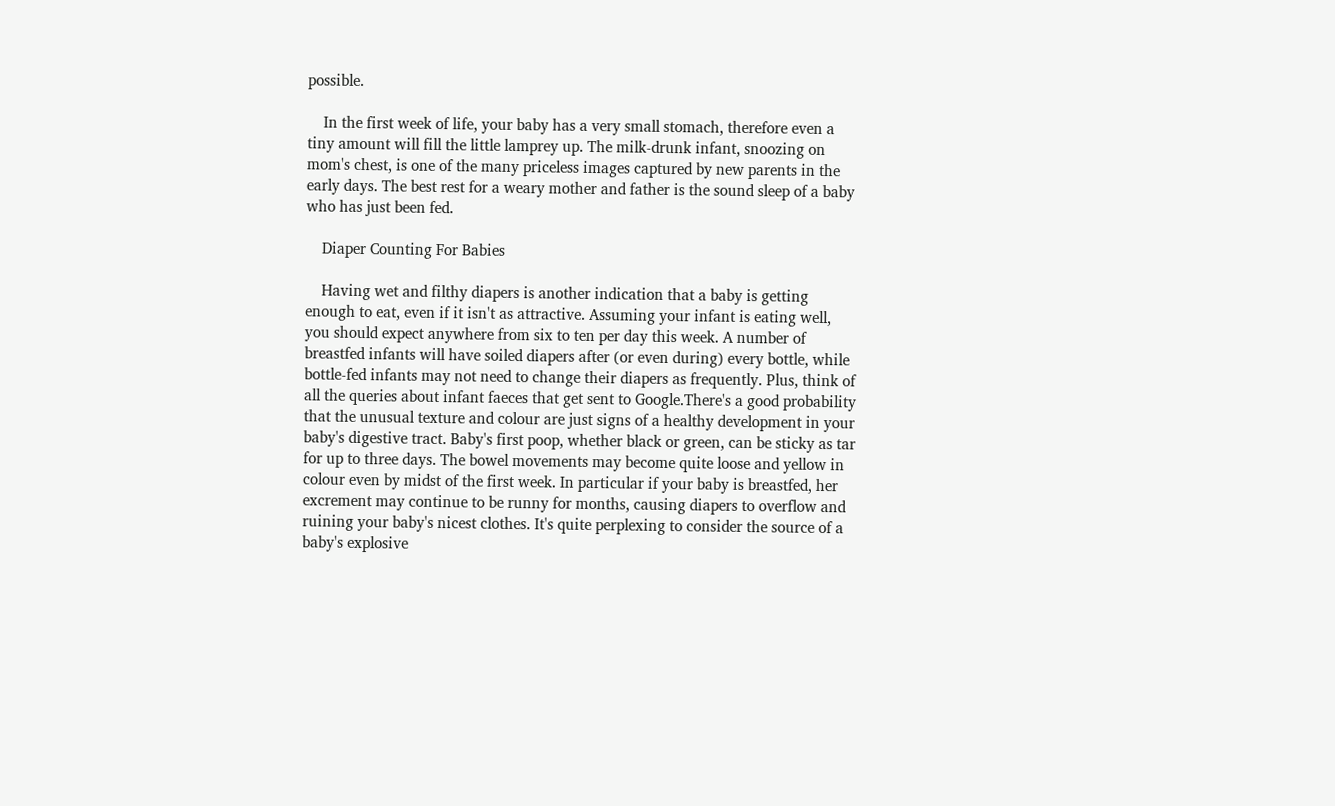possible.

    In the first week of life, your baby has a very small stomach, therefore even a tiny amount will fill the little lamprey up. The milk-drunk infant, snoozing on mom's chest, is one of the many priceless images captured by new parents in the early days. The best rest for a weary mother and father is the sound sleep of a baby who has just been fed.

    Diaper Counting For Babies

    Having wet and filthy diapers is another indication that a baby is getting enough to eat, even if it isn't as attractive. Assuming your infant is eating well, you should expect anywhere from six to ten per day this week. A number of breastfed infants will have soiled diapers after (or even during) every bottle, while bottle-fed infants may not need to change their diapers as frequently. Plus, think of all the queries about infant faeces that get sent to Google.There's a good probability that the unusual texture and colour are just signs of a healthy development in your baby's digestive tract. Baby's first poop, whether black or green, can be sticky as tar for up to three days. The bowel movements may become quite loose and yellow in colour even by midst of the first week. In particular if your baby is breastfed, her excrement may continue to be runny for months, causing diapers to overflow and ruining your baby's nicest clothes. It's quite perplexing to consider the source of a baby's explosive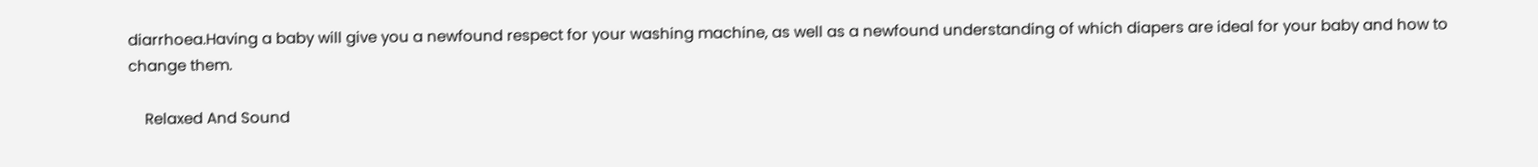diarrhoea.Having a baby will give you a newfound respect for your washing machine, as well as a newfound understanding of which diapers are ideal for your baby and how to change them.

    Relaxed And Sound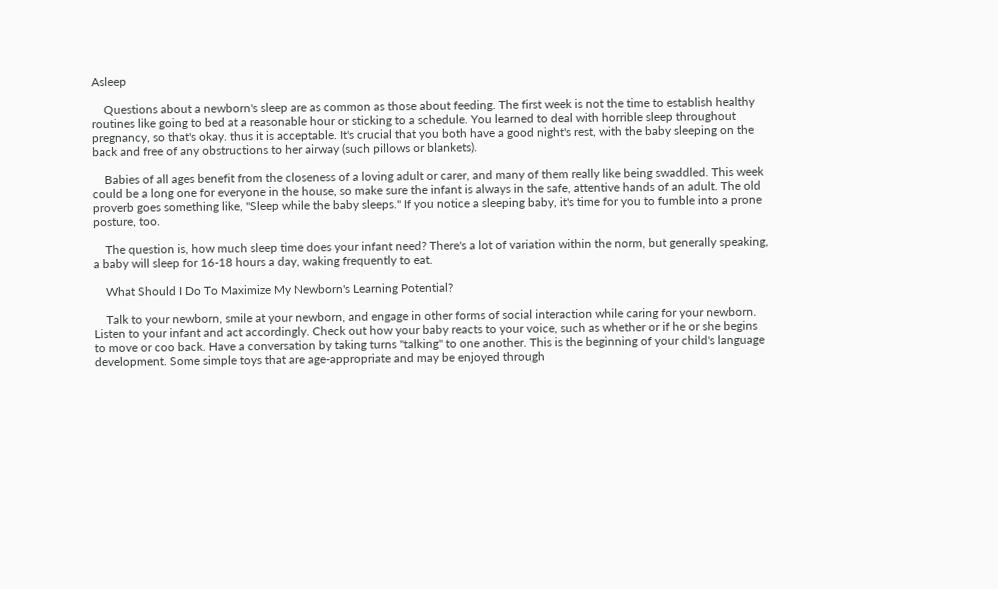Asleep

    Questions about a newborn's sleep are as common as those about feeding. The first week is not the time to establish healthy routines like going to bed at a reasonable hour or sticking to a schedule. You learned to deal with horrible sleep throughout pregnancy, so that's okay. thus it is acceptable. It's crucial that you both have a good night's rest, with the baby sleeping on the back and free of any obstructions to her airway (such pillows or blankets).

    Babies of all ages benefit from the closeness of a loving adult or carer, and many of them really like being swaddled. This week could be a long one for everyone in the house, so make sure the infant is always in the safe, attentive hands of an adult. The old proverb goes something like, "Sleep while the baby sleeps." If you notice a sleeping baby, it's time for you to fumble into a prone posture, too.

    The question is, how much sleep time does your infant need? There's a lot of variation within the norm, but generally speaking, a baby will sleep for 16-18 hours a day, waking frequently to eat.

    What Should I Do To Maximize My Newborn's Learning Potential?

    Talk to your newborn, smile at your newborn, and engage in other forms of social interaction while caring for your newborn. Listen to your infant and act accordingly. Check out how your baby reacts to your voice, such as whether or if he or she begins to move or coo back. Have a conversation by taking turns "talking" to one another. This is the beginning of your child's language development. Some simple toys that are age-appropriate and may be enjoyed through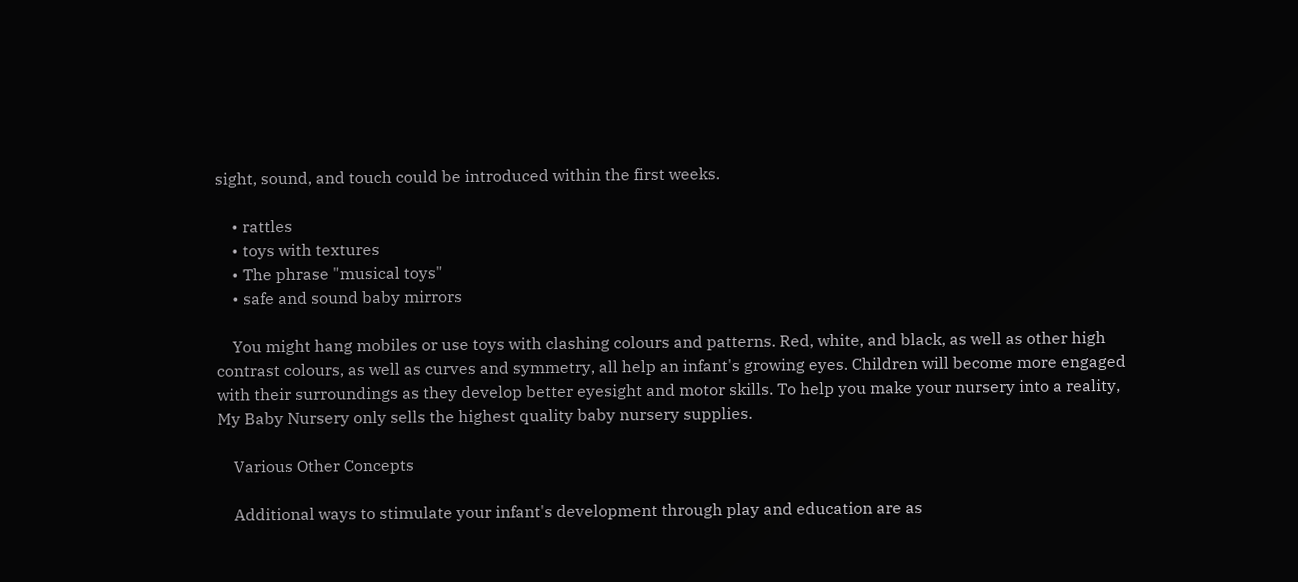sight, sound, and touch could be introduced within the first weeks.

    • rattles
    • toys with textures
    • The phrase "musical toys"
    • safe and sound baby mirrors

    You might hang mobiles or use toys with clashing colours and patterns. Red, white, and black, as well as other high contrast colours, as well as curves and symmetry, all help an infant's growing eyes. Children will become more engaged with their surroundings as they develop better eyesight and motor skills. To help you make your nursery into a reality, My Baby Nursery only sells the highest quality baby nursery supplies.

    Various Other Concepts

    Additional ways to stimulate your infant's development through play and education are as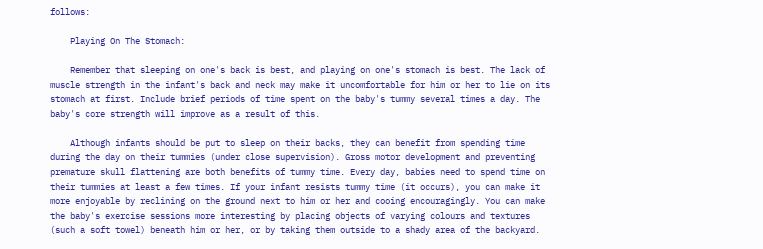follows:

    Playing On The Stomach:

    Remember that sleeping on one's back is best, and playing on one's stomach is best. The lack of muscle strength in the infant's back and neck may make it uncomfortable for him or her to lie on its stomach at first. Include brief periods of time spent on the baby's tummy several times a day. The baby's core strength will improve as a result of this.

    Although infants should be put to sleep on their backs, they can benefit from spending time during the day on their tummies (under close supervision). Gross motor development and preventing premature skull flattening are both benefits of tummy time. Every day, babies need to spend time on their tummies at least a few times. If your infant resists tummy time (it occurs), you can make it more enjoyable by reclining on the ground next to him or her and cooing encouragingly. You can make the baby's exercise sessions more interesting by placing objects of varying colours and textures (such a soft towel) beneath him or her, or by taking them outside to a shady area of the backyard.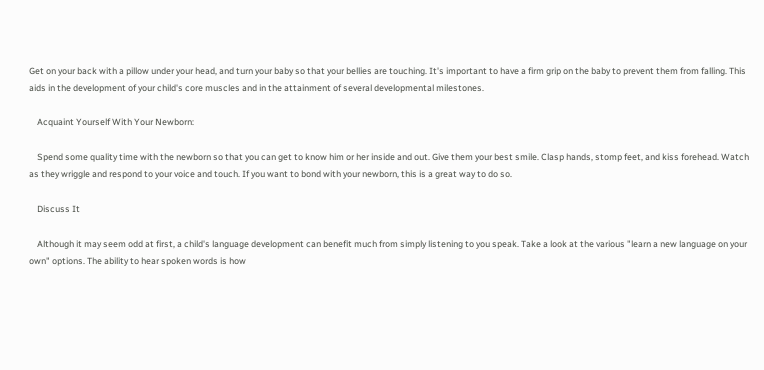Get on your back with a pillow under your head, and turn your baby so that your bellies are touching. It's important to have a firm grip on the baby to prevent them from falling. This aids in the development of your child's core muscles and in the attainment of several developmental milestones.

    Acquaint Yourself With Your Newborn:

    Spend some quality time with the newborn so that you can get to know him or her inside and out. Give them your best smile. Clasp hands, stomp feet, and kiss forehead. Watch as they wriggle and respond to your voice and touch. If you want to bond with your newborn, this is a great way to do so.

    Discuss It

    Although it may seem odd at first, a child's language development can benefit much from simply listening to you speak. Take a look at the various "learn a new language on your own" options. The ability to hear spoken words is how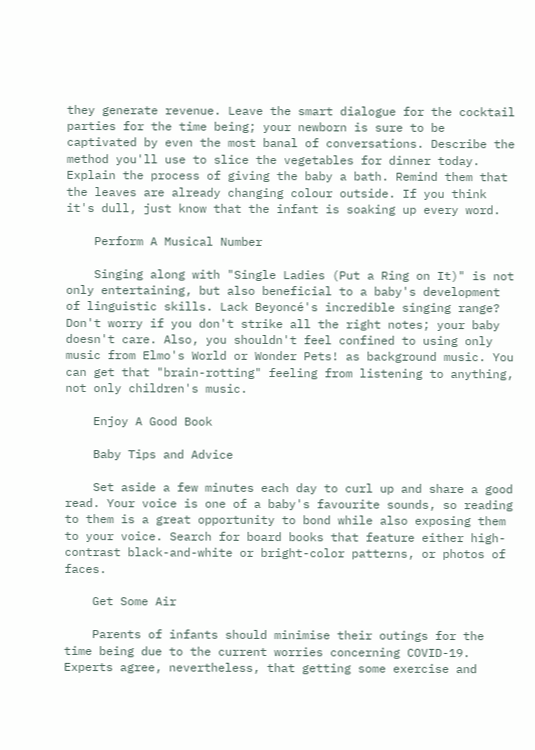they generate revenue. Leave the smart dialogue for the cocktail parties for the time being; your newborn is sure to be captivated by even the most banal of conversations. Describe the method you'll use to slice the vegetables for dinner today. Explain the process of giving the baby a bath. Remind them that the leaves are already changing colour outside. If you think it's dull, just know that the infant is soaking up every word.

    Perform A Musical Number

    Singing along with "Single Ladies (Put a Ring on It)" is not only entertaining, but also beneficial to a baby's development of linguistic skills. Lack Beyoncé's incredible singing range? Don't worry if you don't strike all the right notes; your baby doesn't care. Also, you shouldn't feel confined to using only music from Elmo's World or Wonder Pets! as background music. You can get that "brain-rotting" feeling from listening to anything, not only children's music.

    Enjoy A Good Book

    Baby Tips and Advice

    Set aside a few minutes each day to curl up and share a good read. Your voice is one of a baby's favourite sounds, so reading to them is a great opportunity to bond while also exposing them to your voice. Search for board books that feature either high-contrast black-and-white or bright-color patterns, or photos of faces.

    Get Some Air

    Parents of infants should minimise their outings for the time being due to the current worries concerning COVID-19. Experts agree, nevertheless, that getting some exercise and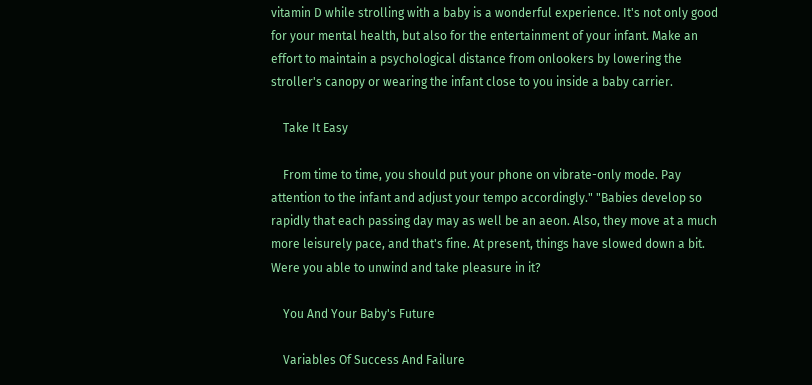vitamin D while strolling with a baby is a wonderful experience. It's not only good for your mental health, but also for the entertainment of your infant. Make an effort to maintain a psychological distance from onlookers by lowering the stroller's canopy or wearing the infant close to you inside a baby carrier.

    Take It Easy

    From time to time, you should put your phone on vibrate-only mode. Pay attention to the infant and adjust your tempo accordingly." "Babies develop so rapidly that each passing day may as well be an aeon. Also, they move at a much more leisurely pace, and that's fine. At present, things have slowed down a bit. Were you able to unwind and take pleasure in it?

    You And Your Baby's Future

    Variables Of Success And Failure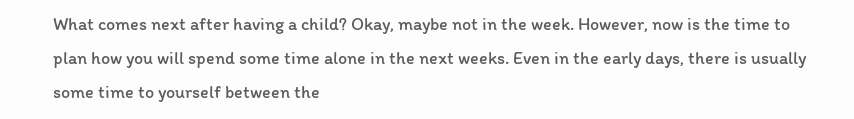What comes next after having a child? Okay, maybe not in the week. However, now is the time to plan how you will spend some time alone in the next weeks. Even in the early days, there is usually some time to yourself between the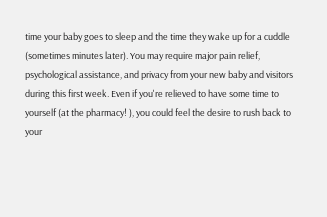time your baby goes to sleep and the time they wake up for a cuddle (sometimes minutes later). You may require major pain relief, psychological assistance, and privacy from your new baby and visitors during this first week. Even if you're relieved to have some time to yourself (at the pharmacy! ), you could feel the desire to rush back to your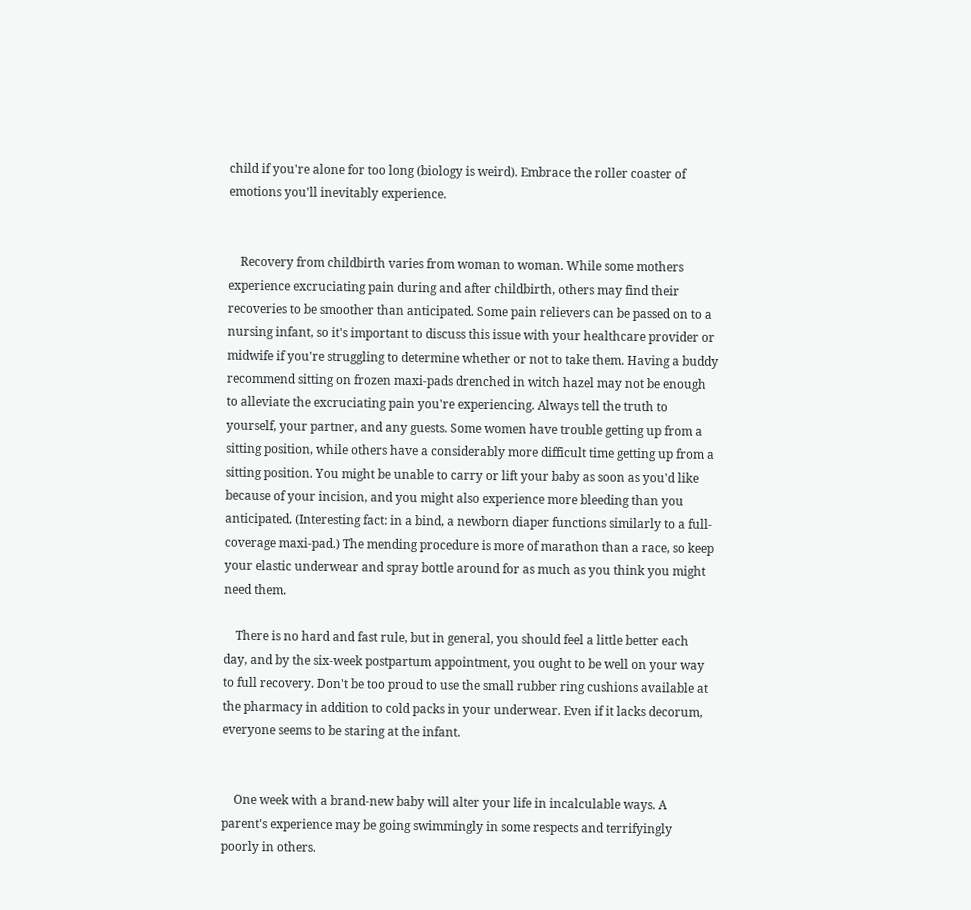child if you're alone for too long (biology is weird). Embrace the roller coaster of emotions you'll inevitably experience.


    Recovery from childbirth varies from woman to woman. While some mothers experience excruciating pain during and after childbirth, others may find their recoveries to be smoother than anticipated. Some pain relievers can be passed on to a nursing infant, so it's important to discuss this issue with your healthcare provider or midwife if you're struggling to determine whether or not to take them. Having a buddy recommend sitting on frozen maxi-pads drenched in witch hazel may not be enough to alleviate the excruciating pain you're experiencing. Always tell the truth to yourself, your partner, and any guests. Some women have trouble getting up from a sitting position, while others have a considerably more difficult time getting up from a sitting position. You might be unable to carry or lift your baby as soon as you'd like because of your incision, and you might also experience more bleeding than you anticipated. (Interesting fact: in a bind, a newborn diaper functions similarly to a full-coverage maxi-pad.) The mending procedure is more of marathon than a race, so keep your elastic underwear and spray bottle around for as much as you think you might need them.

    There is no hard and fast rule, but in general, you should feel a little better each day, and by the six-week postpartum appointment, you ought to be well on your way to full recovery. Don't be too proud to use the small rubber ring cushions available at the pharmacy in addition to cold packs in your underwear. Even if it lacks decorum, everyone seems to be staring at the infant.


    One week with a brand-new baby will alter your life in incalculable ways. A parent's experience may be going swimmingly in some respects and terrifyingly poorly in others.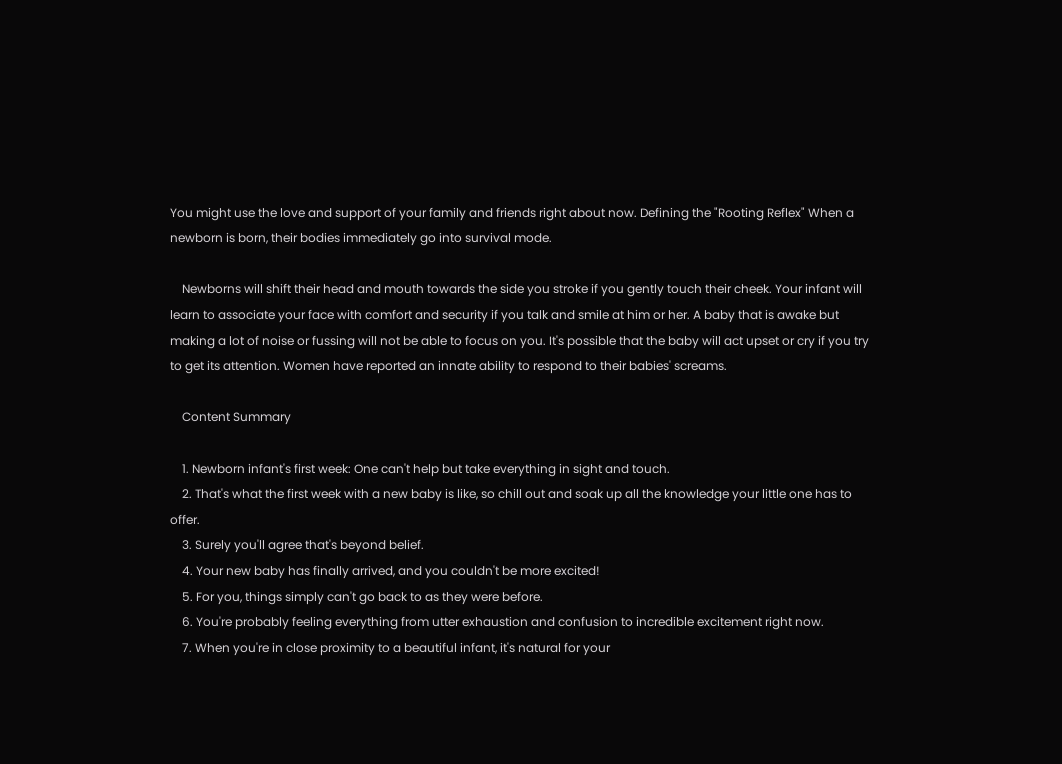You might use the love and support of your family and friends right about now. Defining the "Rooting Reflex" When a newborn is born, their bodies immediately go into survival mode.

    Newborns will shift their head and mouth towards the side you stroke if you gently touch their cheek. Your infant will learn to associate your face with comfort and security if you talk and smile at him or her. A baby that is awake but making a lot of noise or fussing will not be able to focus on you. It's possible that the baby will act upset or cry if you try to get its attention. Women have reported an innate ability to respond to their babies' screams.

    Content Summary

    1. Newborn infant's first week: One can't help but take everything in sight and touch.
    2. That's what the first week with a new baby is like, so chill out and soak up all the knowledge your little one has to offer.
    3. Surely you'll agree that's beyond belief.
    4. Your new baby has finally arrived, and you couldn't be more excited!
    5. For you, things simply can't go back to as they were before.
    6. You're probably feeling everything from utter exhaustion and confusion to incredible excitement right now.
    7. When you're in close proximity to a beautiful infant, it's natural for your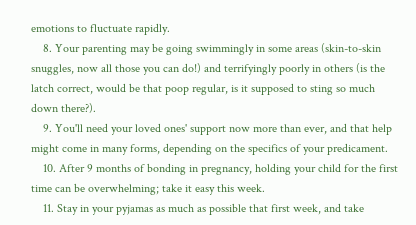emotions to fluctuate rapidly.
    8. Your parenting may be going swimmingly in some areas (skin-to-skin snuggles, now all those you can do!) and terrifyingly poorly in others (is the latch correct, would be that poop regular, is it supposed to sting so much down there?).
    9. You'll need your loved ones' support now more than ever, and that help might come in many forms, depending on the specifics of your predicament.
    10. After 9 months of bonding in pregnancy, holding your child for the first time can be overwhelming; take it easy this week.
    11. Stay in your pyjamas as much as possible that first week, and take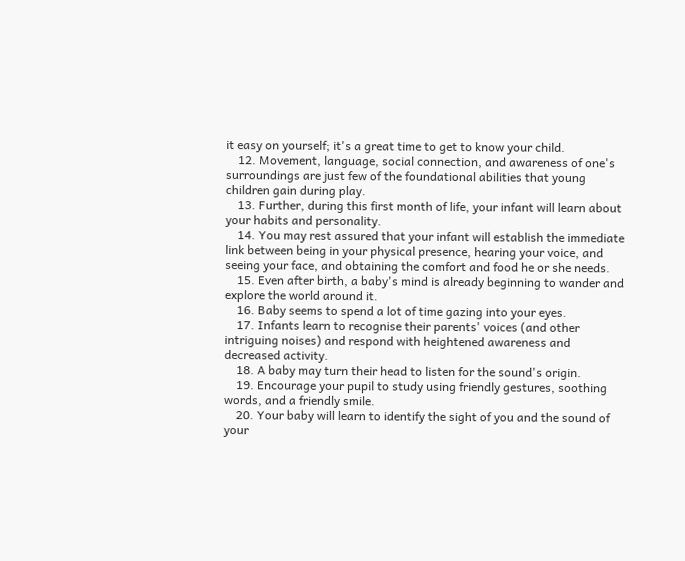it easy on yourself; it's a great time to get to know your child.
    12. Movement, language, social connection, and awareness of one's surroundings are just few of the foundational abilities that young children gain during play.
    13. Further, during this first month of life, your infant will learn about your habits and personality.
    14. You may rest assured that your infant will establish the immediate link between being in your physical presence, hearing your voice, and seeing your face, and obtaining the comfort and food he or she needs.
    15. Even after birth, a baby's mind is already beginning to wander and explore the world around it.
    16. Baby seems to spend a lot of time gazing into your eyes.
    17. Infants learn to recognise their parents' voices (and other intriguing noises) and respond with heightened awareness and decreased activity.
    18. A baby may turn their head to listen for the sound's origin.
    19. Encourage your pupil to study using friendly gestures, soothing words, and a friendly smile.
    20. Your baby will learn to identify the sight of you and the sound of your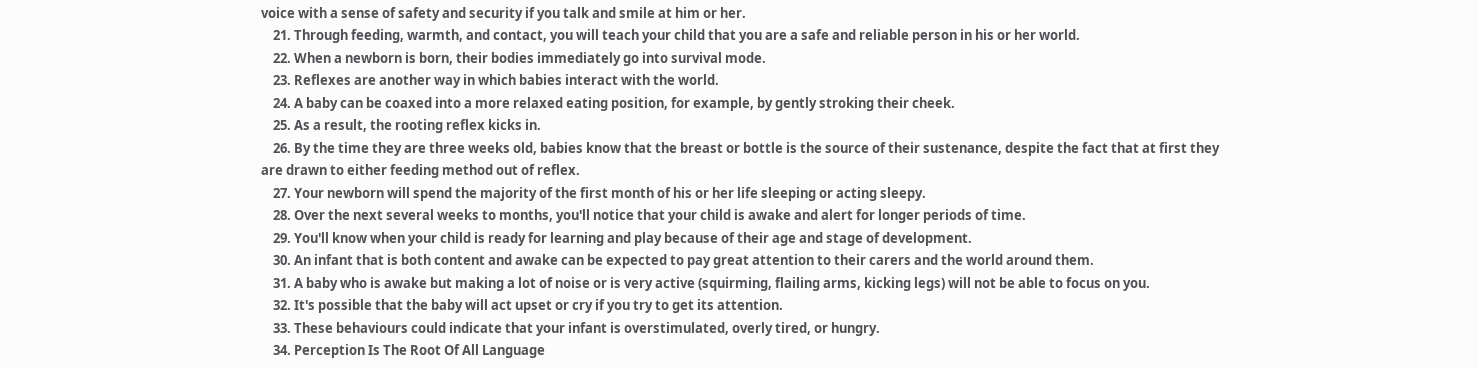voice with a sense of safety and security if you talk and smile at him or her.
    21. Through feeding, warmth, and contact, you will teach your child that you are a safe and reliable person in his or her world.
    22. When a newborn is born, their bodies immediately go into survival mode.
    23. Reflexes are another way in which babies interact with the world.
    24. A baby can be coaxed into a more relaxed eating position, for example, by gently stroking their cheek.
    25. As a result, the rooting reflex kicks in.
    26. By the time they are three weeks old, babies know that the breast or bottle is the source of their sustenance, despite the fact that at first they are drawn to either feeding method out of reflex.
    27. Your newborn will spend the majority of the first month of his or her life sleeping or acting sleepy.
    28. Over the next several weeks to months, you'll notice that your child is awake and alert for longer periods of time.
    29. You'll know when your child is ready for learning and play because of their age and stage of development.
    30. An infant that is both content and awake can be expected to pay great attention to their carers and the world around them.
    31. A baby who is awake but making a lot of noise or is very active (squirming, flailing arms, kicking legs) will not be able to focus on you.
    32. It's possible that the baby will act upset or cry if you try to get its attention.
    33. These behaviours could indicate that your infant is overstimulated, overly tired, or hungry.
    34. Perception Is The Root Of All Language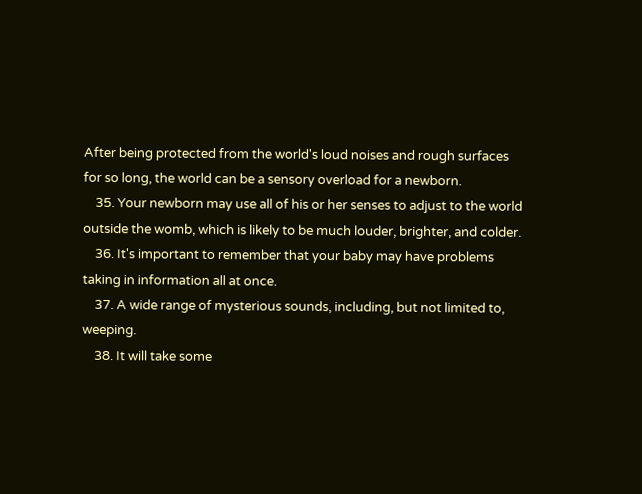After being protected from the world's loud noises and rough surfaces for so long, the world can be a sensory overload for a newborn.
    35. Your newborn may use all of his or her senses to adjust to the world outside the womb, which is likely to be much louder, brighter, and colder.
    36. It's important to remember that your baby may have problems taking in information all at once.
    37. A wide range of mysterious sounds, including, but not limited to, weeping.
    38. It will take some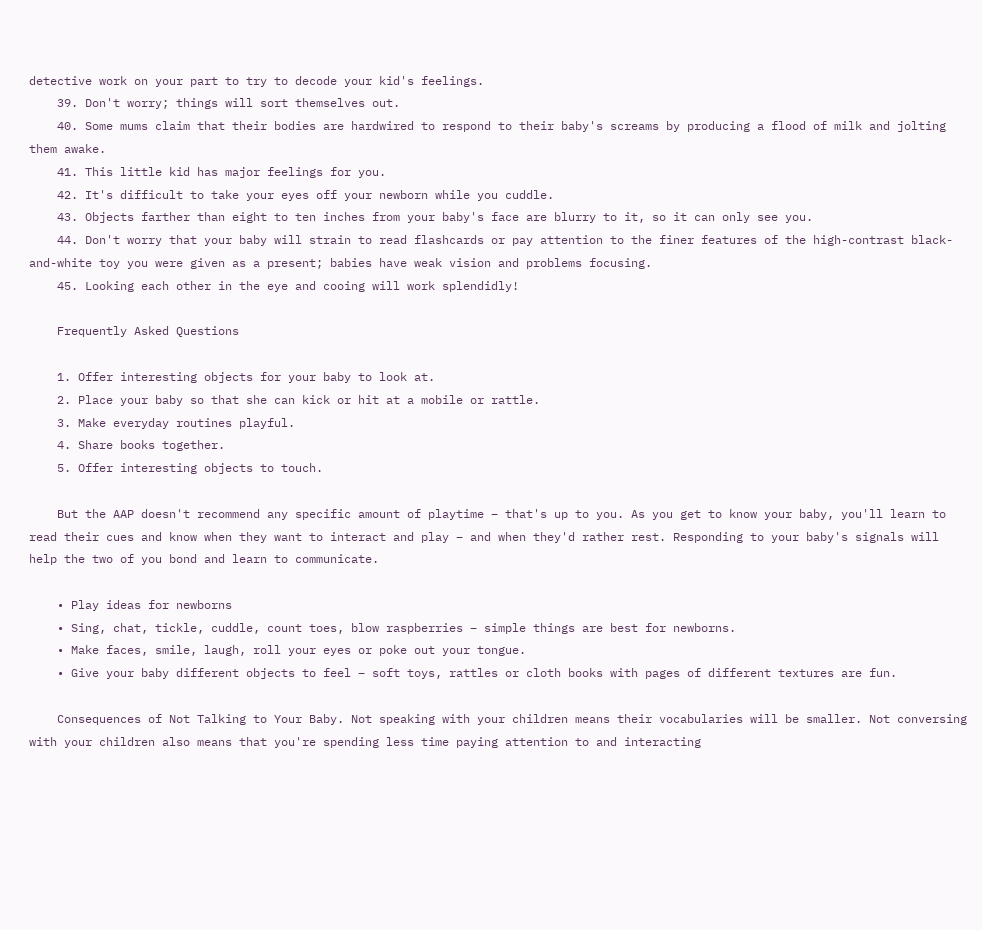detective work on your part to try to decode your kid's feelings.
    39. Don't worry; things will sort themselves out.
    40. Some mums claim that their bodies are hardwired to respond to their baby's screams by producing a flood of milk and jolting them awake.
    41. This little kid has major feelings for you.
    42. It's difficult to take your eyes off your newborn while you cuddle.
    43. Objects farther than eight to ten inches from your baby's face are blurry to it, so it can only see you.
    44. Don't worry that your baby will strain to read flashcards or pay attention to the finer features of the high-contrast black-and-white toy you were given as a present; babies have weak vision and problems focusing.
    45. Looking each other in the eye and cooing will work splendidly!

    Frequently Asked Questions

    1. Offer interesting objects for your baby to look at.
    2. Place your baby so that she can kick or hit at a mobile or rattle.
    3. Make everyday routines playful.
    4. Share books together.
    5. Offer interesting objects to touch.

    But the AAP doesn't recommend any specific amount of playtime – that's up to you. As you get to know your baby, you'll learn to read their cues and know when they want to interact and play – and when they'd rather rest. Responding to your baby's signals will help the two of you bond and learn to communicate.

    • Play ideas for newborns
    • Sing, chat, tickle, cuddle, count toes, blow raspberries – simple things are best for newborns.
    • Make faces, smile, laugh, roll your eyes or poke out your tongue.
    • Give your baby different objects to feel – soft toys, rattles or cloth books with pages of different textures are fun.

    Consequences of Not Talking to Your Baby. Not speaking with your children means their vocabularies will be smaller. Not conversing with your children also means that you're spending less time paying attention to and interacting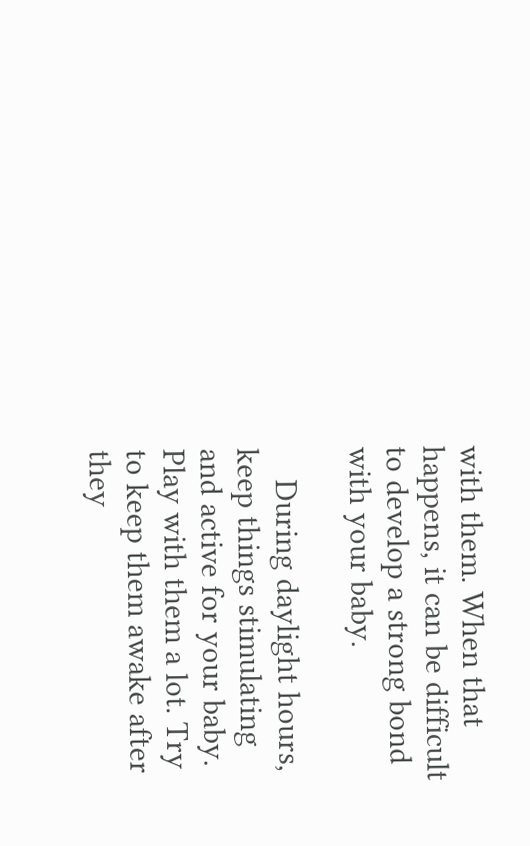with them. When that happens, it can be difficult to develop a strong bond with your baby.

    During daylight hours, keep things stimulating and active for your baby. Play with them a lot. Try to keep them awake after they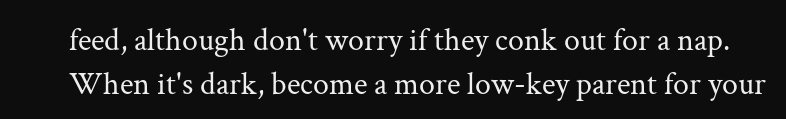feed, although don't worry if they conk out for a nap. When it's dark, become a more low-key parent for your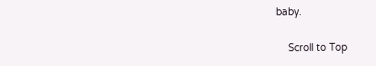baby.

    Scroll to Top